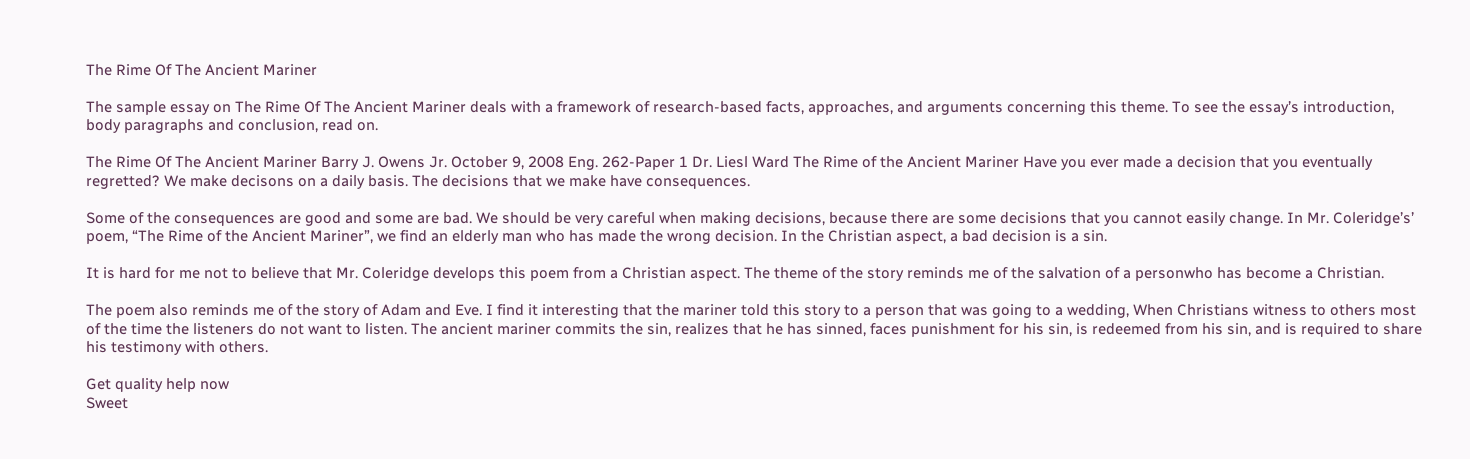The Rime Of The Ancient Mariner

The sample essay on The Rime Of The Ancient Mariner deals with a framework of research-based facts, approaches, and arguments concerning this theme. To see the essay’s introduction, body paragraphs and conclusion, read on.

The Rime Of The Ancient Mariner Barry J. Owens Jr. October 9, 2008 Eng. 262-Paper 1 Dr. Liesl Ward The Rime of the Ancient Mariner Have you ever made a decision that you eventually regretted? We make decisons on a daily basis. The decisions that we make have consequences.

Some of the consequences are good and some are bad. We should be very careful when making decisions, because there are some decisions that you cannot easily change. In Mr. Coleridge’s’ poem, “The Rime of the Ancient Mariner”, we find an elderly man who has made the wrong decision. In the Christian aspect, a bad decision is a sin.

It is hard for me not to believe that Mr. Coleridge develops this poem from a Christian aspect. The theme of the story reminds me of the salvation of a personwho has become a Christian.

The poem also reminds me of the story of Adam and Eve. I find it interesting that the mariner told this story to a person that was going to a wedding, When Christians witness to others most of the time the listeners do not want to listen. The ancient mariner commits the sin, realizes that he has sinned, faces punishment for his sin, is redeemed from his sin, and is required to share his testimony with others.

Get quality help now
Sweet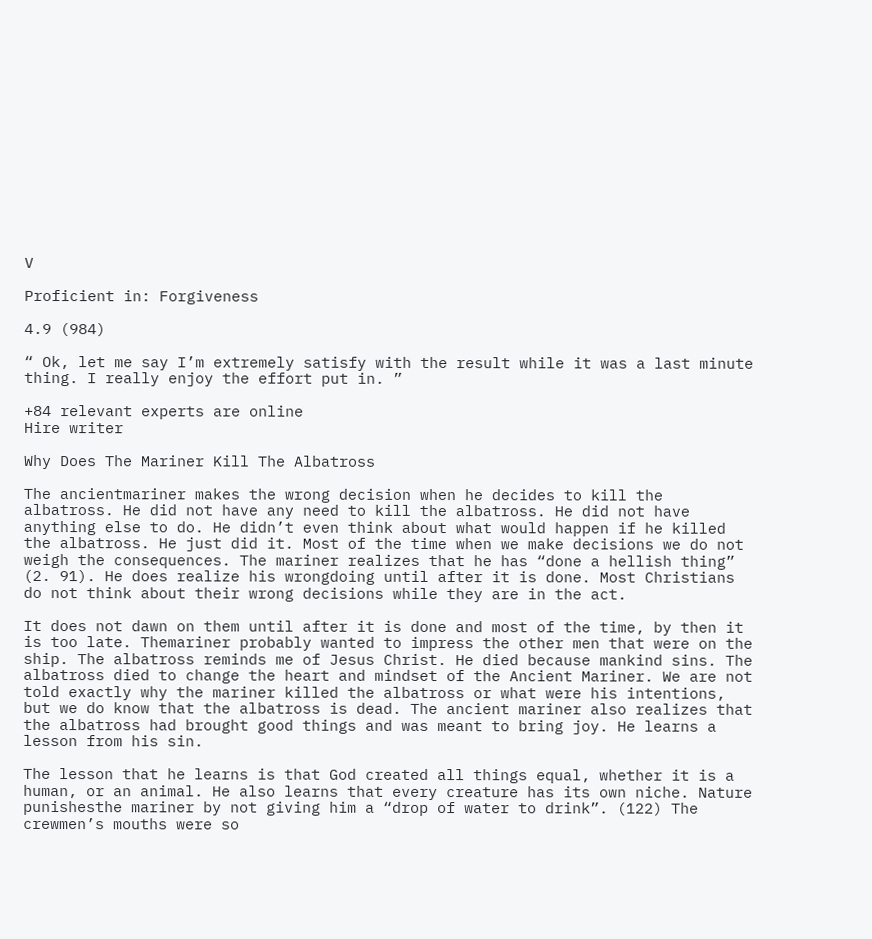V

Proficient in: Forgiveness

4.9 (984)

“ Ok, let me say I’m extremely satisfy with the result while it was a last minute thing. I really enjoy the effort put in. ”

+84 relevant experts are online
Hire writer

Why Does The Mariner Kill The Albatross

The ancientmariner makes the wrong decision when he decides to kill the albatross. He did not have any need to kill the albatross. He did not have anything else to do. He didn’t even think about what would happen if he killed the albatross. He just did it. Most of the time when we make decisions we do not weigh the consequences. The mariner realizes that he has “done a hellish thing” (2. 91). He does realize his wrongdoing until after it is done. Most Christians do not think about their wrong decisions while they are in the act.

It does not dawn on them until after it is done and most of the time, by then it is too late. Themariner probably wanted to impress the other men that were on the ship. The albatross reminds me of Jesus Christ. He died because mankind sins. The albatross died to change the heart and mindset of the Ancient Mariner. We are not told exactly why the mariner killed the albatross or what were his intentions, but we do know that the albatross is dead. The ancient mariner also realizes that the albatross had brought good things and was meant to bring joy. He learns a lesson from his sin.

The lesson that he learns is that God created all things equal, whether it is a human, or an animal. He also learns that every creature has its own niche. Nature punishesthe mariner by not giving him a “drop of water to drink”. (122) The crewmen’s mouths were so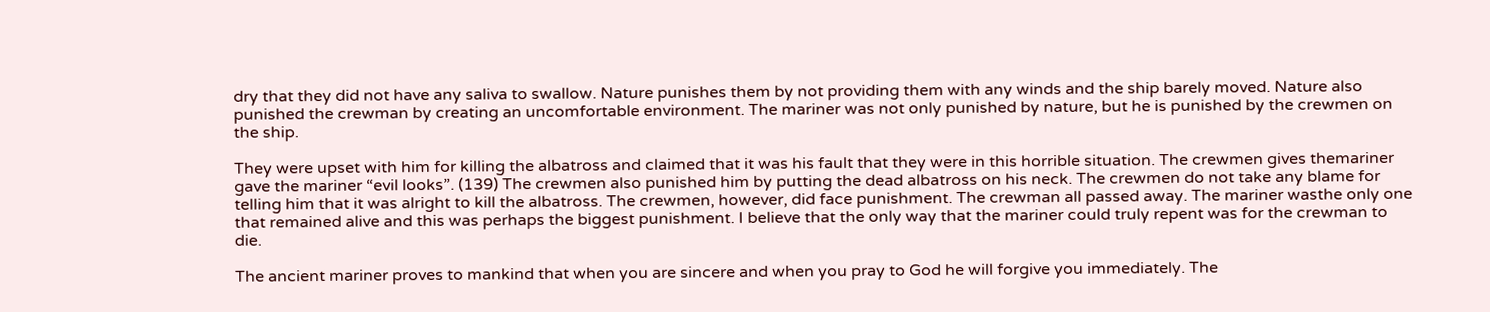dry that they did not have any saliva to swallow. Nature punishes them by not providing them with any winds and the ship barely moved. Nature also punished the crewman by creating an uncomfortable environment. The mariner was not only punished by nature, but he is punished by the crewmen on the ship.

They were upset with him for killing the albatross and claimed that it was his fault that they were in this horrible situation. The crewmen gives themariner gave the mariner “evil looks”. (139) The crewmen also punished him by putting the dead albatross on his neck. The crewmen do not take any blame for telling him that it was alright to kill the albatross. The crewmen, however, did face punishment. The crewman all passed away. The mariner wasthe only one that remained alive and this was perhaps the biggest punishment. I believe that the only way that the mariner could truly repent was for the crewman to die.

The ancient mariner proves to mankind that when you are sincere and when you pray to God he will forgive you immediately. The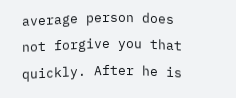average person does not forgive you that quickly. After he is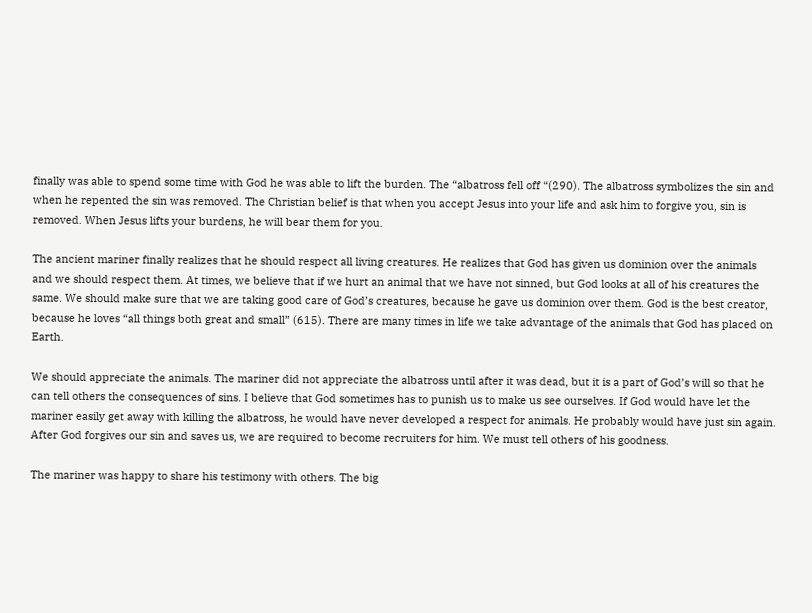finally was able to spend some time with God he was able to lift the burden. The “albatross fell off “(290). The albatross symbolizes the sin and when he repented the sin was removed. The Christian belief is that when you accept Jesus into your life and ask him to forgive you, sin is removed. When Jesus lifts your burdens, he will bear them for you.

The ancient mariner finally realizes that he should respect all living creatures. He realizes that God has given us dominion over the animals and we should respect them. At times, we believe that if we hurt an animal that we have not sinned, but God looks at all of his creatures the same. We should make sure that we are taking good care of God’s creatures, because he gave us dominion over them. God is the best creator, because he loves “all things both great and small” (615). There are many times in life we take advantage of the animals that God has placed on Earth.

We should appreciate the animals. The mariner did not appreciate the albatross until after it was dead, but it is a part of God’s will so that he can tell others the consequences of sins. I believe that God sometimes has to punish us to make us see ourselves. If God would have let the mariner easily get away with killing the albatross, he would have never developed a respect for animals. He probably would have just sin again. After God forgives our sin and saves us, we are required to become recruiters for him. We must tell others of his goodness.

The mariner was happy to share his testimony with others. The big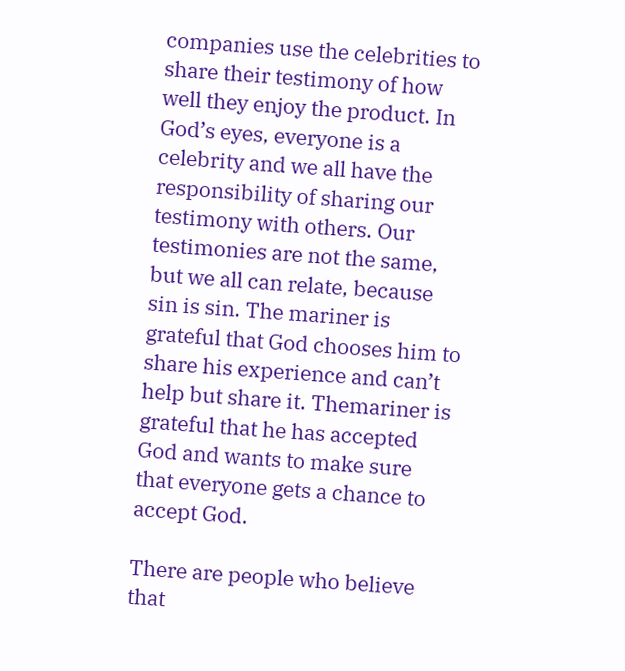companies use the celebrities to share their testimony of how well they enjoy the product. In God’s eyes, everyone is a celebrity and we all have the responsibility of sharing our testimony with others. Our testimonies are not the same, but we all can relate, because sin is sin. The mariner is grateful that God chooses him to share his experience and can’t help but share it. Themariner is grateful that he has accepted God and wants to make sure that everyone gets a chance to accept God.

There are people who believe that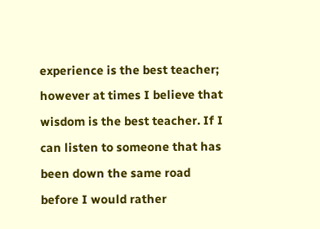experience is the best teacher; however at times I believe that wisdom is the best teacher. If I can listen to someone that has been down the same road before I would rather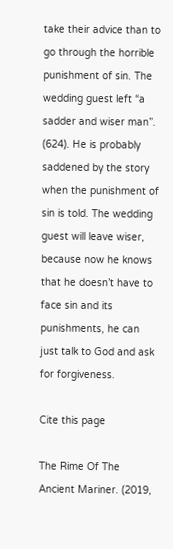take their advice than to go through the horrible punishment of sin. The wedding guest left “a sadder and wiser man”. (624). He is probably saddened by the story when the punishment of sin is told. The wedding guest will leave wiser, because now he knows that he doesn’t have to face sin and its punishments, he can just talk to God and ask for forgiveness.

Cite this page

The Rime Of The Ancient Mariner. (2019,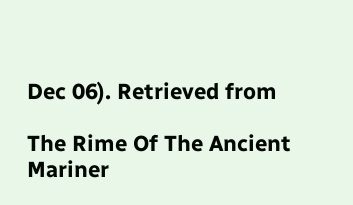Dec 06). Retrieved from

The Rime Of The Ancient Mariner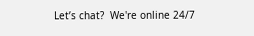Let’s chat?  We're online 24/7